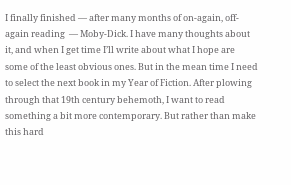I finally finished — after many months of on-again, off-again reading  — Moby-Dick. I have many thoughts about it, and when I get time I’ll write about what I hope are some of the least obvious ones. But in the mean time I need to select the next book in my Year of Fiction. After plowing through that 19th century behemoth, I want to read something a bit more contemporary. But rather than make this hard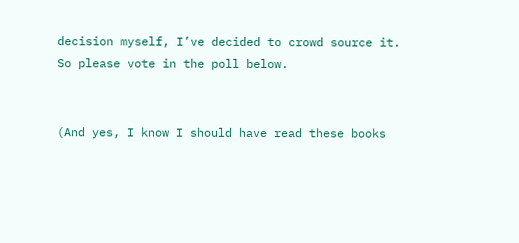decision myself, I’ve decided to crowd source it. So please vote in the poll below.


(And yes, I know I should have read these books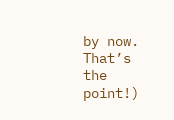by now. That’s the point!)